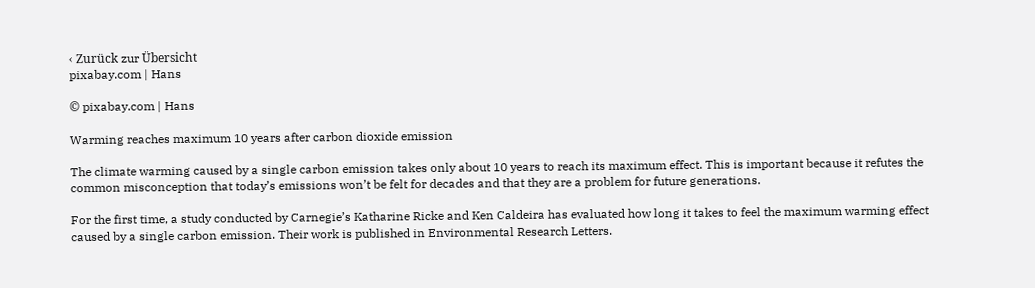‹ Zurück zur Übersicht
pixabay.com | Hans

© pixabay.com | Hans

Warming reaches maximum 10 years after carbon dioxide emission

The climate warming caused by a single carbon emission takes only about 10 years to reach its maximum effect. This is important because it refutes the common misconception that today’s emissions won’t be felt for decades and that they are a problem for future generations.

For the first time, a study conducted by Carnegie’s Katharine Ricke and Ken Caldeira has evaluated how long it takes to feel the maximum warming effect caused by a single carbon emission. Their work is published in Environmental Research Letters.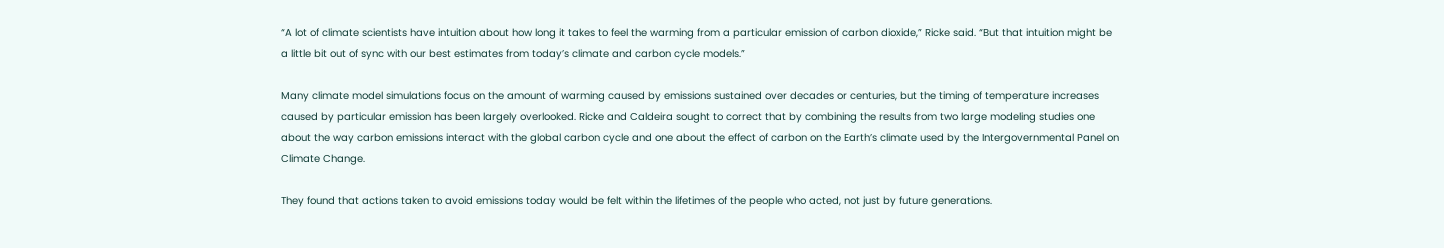“A lot of climate scientists have intuition about how long it takes to feel the warming from a particular emission of carbon dioxide,” Ricke said. “But that intuition might be a little bit out of sync with our best estimates from today’s climate and carbon cycle models.”

Many climate model simulations focus on the amount of warming caused by emissions sustained over decades or centuries, but the timing of temperature increases caused by particular emission has been largely overlooked. Ricke and Caldeira sought to correct that by combining the results from two large modeling studies one about the way carbon emissions interact with the global carbon cycle and one about the effect of carbon on the Earth’s climate used by the Intergovernmental Panel on Climate Change.

They found that actions taken to avoid emissions today would be felt within the lifetimes of the people who acted, not just by future generations.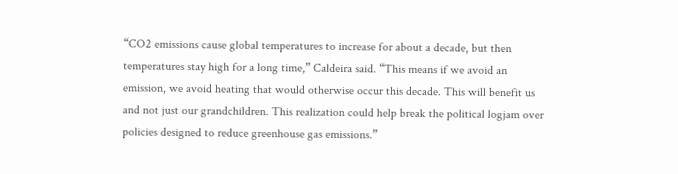“CO2 emissions cause global temperatures to increase for about a decade, but then temperatures stay high for a long time,” Caldeira said. “This means if we avoid an emission, we avoid heating that would otherwise occur this decade. This will benefit us and not just our grandchildren. This realization could help break the political logjam over policies designed to reduce greenhouse gas emissions.”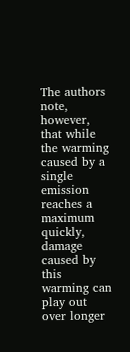The authors note, however, that while the warming caused by a single emission reaches a maximum quickly, damage caused by this warming can play out over longer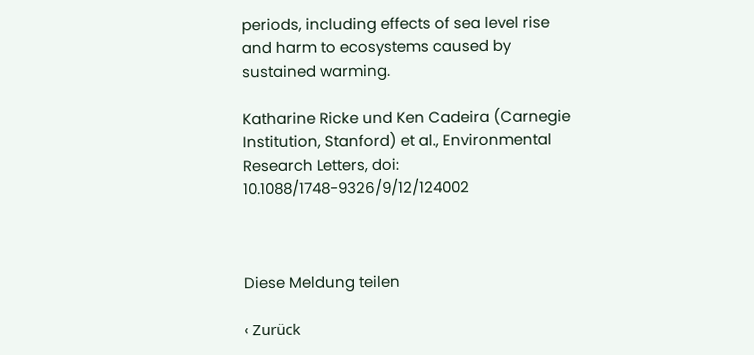periods, including effects of sea level rise and harm to ecosystems caused by sustained warming.

Katharine Ricke und Ken Cadeira (Carnegie Institution, Stanford) et al., Environmental Research Letters, doi: 10.1088/1748-9326/9/12/124002



Diese Meldung teilen

‹ Zurück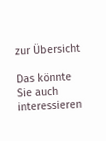zur Übersicht

Das könnte Sie auch interessieren